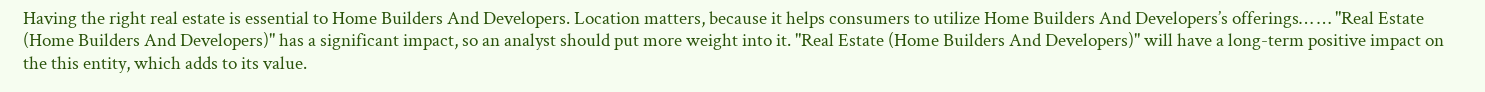Having the right real estate is essential to Home Builders And Developers. Location matters, because it helps consumers to utilize Home Builders And Developers’s offerings… … "Real Estate (Home Builders And Developers)" has a significant impact, so an analyst should put more weight into it. "Real Estate (Home Builders And Developers)" will have a long-term positive impact on the this entity, which adds to its value.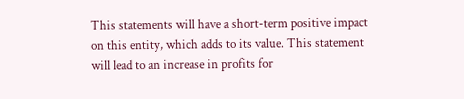This statements will have a short-term positive impact on this entity, which adds to its value. This statement will lead to an increase in profits for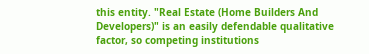this entity. "Real Estate (Home Builders And Developers)" is an easily defendable qualitative factor, so competing institutions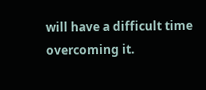will have a difficult time overcoming it.